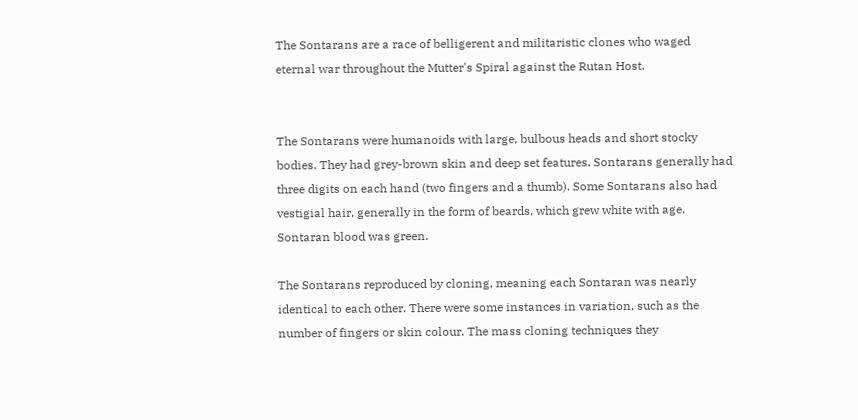The Sontarans are a race of belligerent and militaristic clones who waged eternal war throughout the Mutter's Spiral against the Rutan Host.


The Sontarans were humanoids with large, bulbous heads and short stocky bodies. They had grey-brown skin and deep set features. Sontarans generally had three digits on each hand (two fingers and a thumb). Some Sontarans also had vestigial hair, generally in the form of beards, which grew white with age. Sontaran blood was green.

The Sontarans reproduced by cloning, meaning each Sontaran was nearly identical to each other. There were some instances in variation, such as the number of fingers or skin colour. The mass cloning techniques they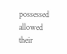possessed allowed their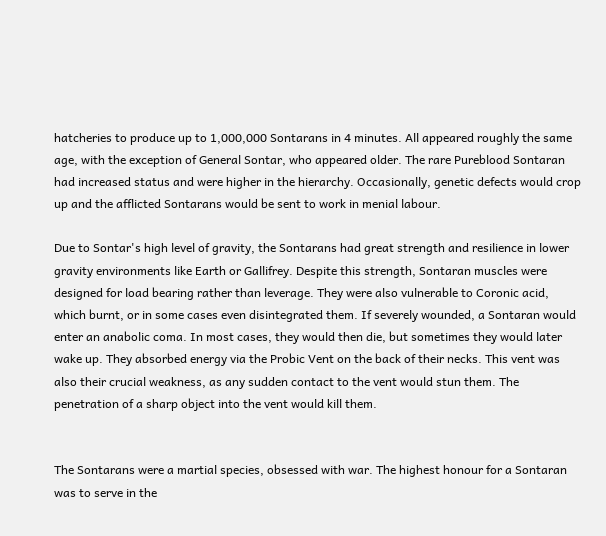hatcheries to produce up to 1,000,000 Sontarans in 4 minutes. All appeared roughly the same age, with the exception of General Sontar, who appeared older. The rare Pureblood Sontaran had increased status and were higher in the hierarchy. Occasionally, genetic defects would crop up and the afflicted Sontarans would be sent to work in menial labour.

Due to Sontar's high level of gravity, the Sontarans had great strength and resilience in lower gravity environments like Earth or Gallifrey. Despite this strength, Sontaran muscles were designed for load bearing rather than leverage. They were also vulnerable to Coronic acid, which burnt, or in some cases even disintegrated them. If severely wounded, a Sontaran would enter an anabolic coma. In most cases, they would then die, but sometimes they would later wake up. They absorbed energy via the Probic Vent on the back of their necks. This vent was also their crucial weakness, as any sudden contact to the vent would stun them. The penetration of a sharp object into the vent would kill them.


The Sontarans were a martial species, obsessed with war. The highest honour for a Sontaran was to serve in the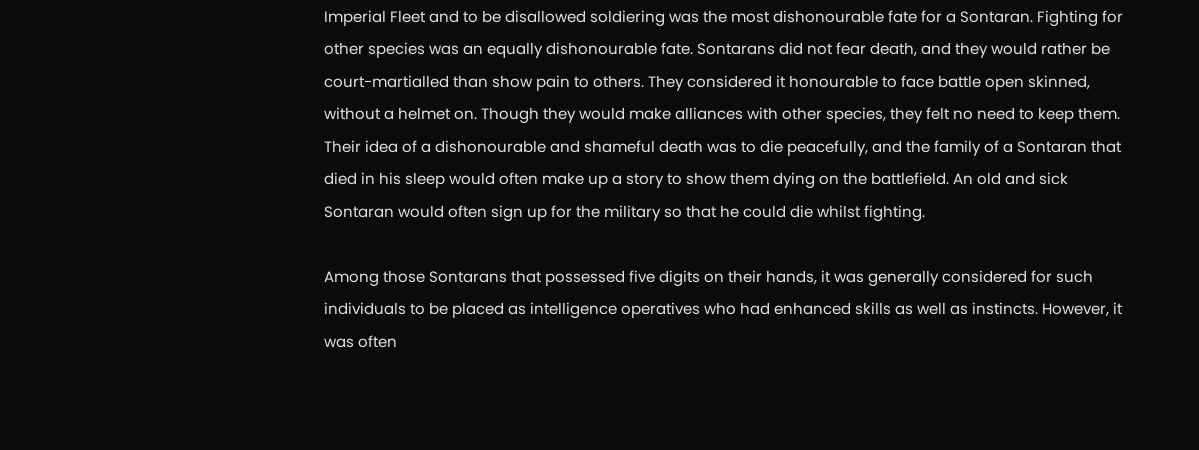Imperial Fleet and to be disallowed soldiering was the most dishonourable fate for a Sontaran. Fighting for other species was an equally dishonourable fate. Sontarans did not fear death, and they would rather be court-martialled than show pain to others. They considered it honourable to face battle open skinned, without a helmet on. Though they would make alliances with other species, they felt no need to keep them. Their idea of a dishonourable and shameful death was to die peacefully, and the family of a Sontaran that died in his sleep would often make up a story to show them dying on the battlefield. An old and sick Sontaran would often sign up for the military so that he could die whilst fighting.

Among those Sontarans that possessed five digits on their hands, it was generally considered for such individuals to be placed as intelligence operatives who had enhanced skills as well as instincts. However, it was often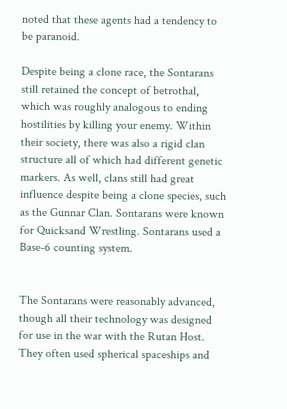noted that these agents had a tendency to be paranoid.

Despite being a clone race, the Sontarans still retained the concept of betrothal, which was roughly analogous to ending hostilities by killing your enemy. Within their society, there was also a rigid clan structure all of which had different genetic markers. As well, clans still had great influence despite being a clone species, such as the Gunnar Clan. Sontarans were known for Quicksand Wrestling. Sontarans used a Base-6 counting system.


The Sontarans were reasonably advanced, though all their technology was designed for use in the war with the Rutan Host. They often used spherical spaceships and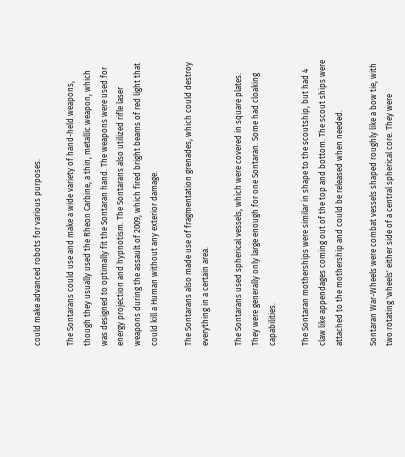could make advanced robots for various purposes.

The Sontarans could use and make a wide variety of hand-held weapons, though they usually used the Rheon Carbine, a thin, metallic weapon, which was designed to optimally fit the Sontaran hand. The weapons were used for energy projection and hypnotism. The Sontarans also utilized rifle laser weapons during the assault of 2009, which fired bright beams of red light that could kill a Human without any exterior damage.

The Sontarans also made use of fragmentation grenades, which could destroy everything in a certain area.

The Sontarans used spherical vessels, which were covered in square plates. They were generally only large enough for one Sontaran. Some had cloaking capabilities.

The Sontaran motherships were similar in shape to the scoutship, but had 4 claw like appendages coming out of the top and bottom. The scout ships were attached to the mothership and could be released when needed.

Sontaran War-Wheels were combat vessels shaped roughly like a bow tie, with two rotating 'wheels' either side of a central spherical core. They were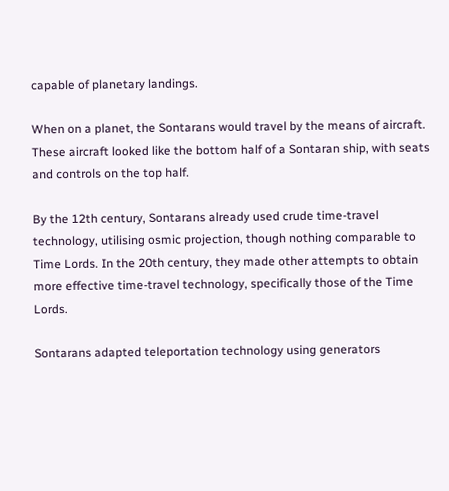capable of planetary landings.

When on a planet, the Sontarans would travel by the means of aircraft. These aircraft looked like the bottom half of a Sontaran ship, with seats and controls on the top half.

By the 12th century, Sontarans already used crude time-travel technology, utilising osmic projection, though nothing comparable to Time Lords. In the 20th century, they made other attempts to obtain more effective time-travel technology, specifically those of the Time Lords.

Sontarans adapted teleportation technology using generators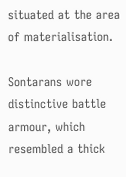situated at the area of materialisation.

Sontarans wore distinctive battle armour, which resembled a thick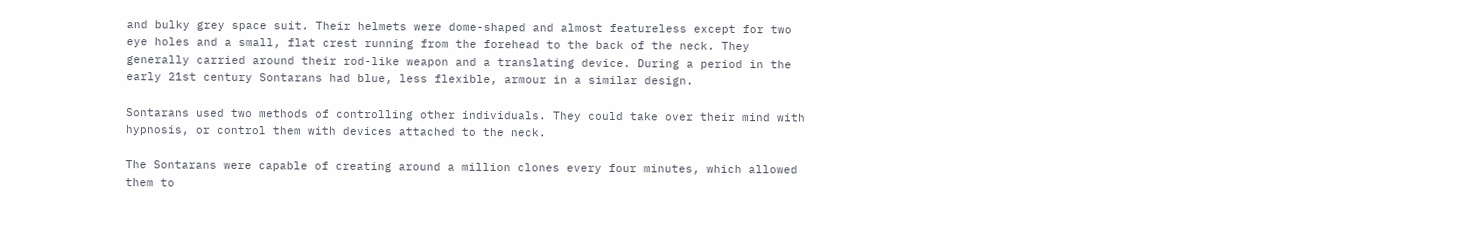and bulky grey space suit. Their helmets were dome-shaped and almost featureless except for two eye holes and a small, flat crest running from the forehead to the back of the neck. They generally carried around their rod-like weapon and a translating device. During a period in the early 21st century Sontarans had blue, less flexible, armour in a similar design.

Sontarans used two methods of controlling other individuals. They could take over their mind with hypnosis, or control them with devices attached to the neck.

The Sontarans were capable of creating around a million clones every four minutes, which allowed them to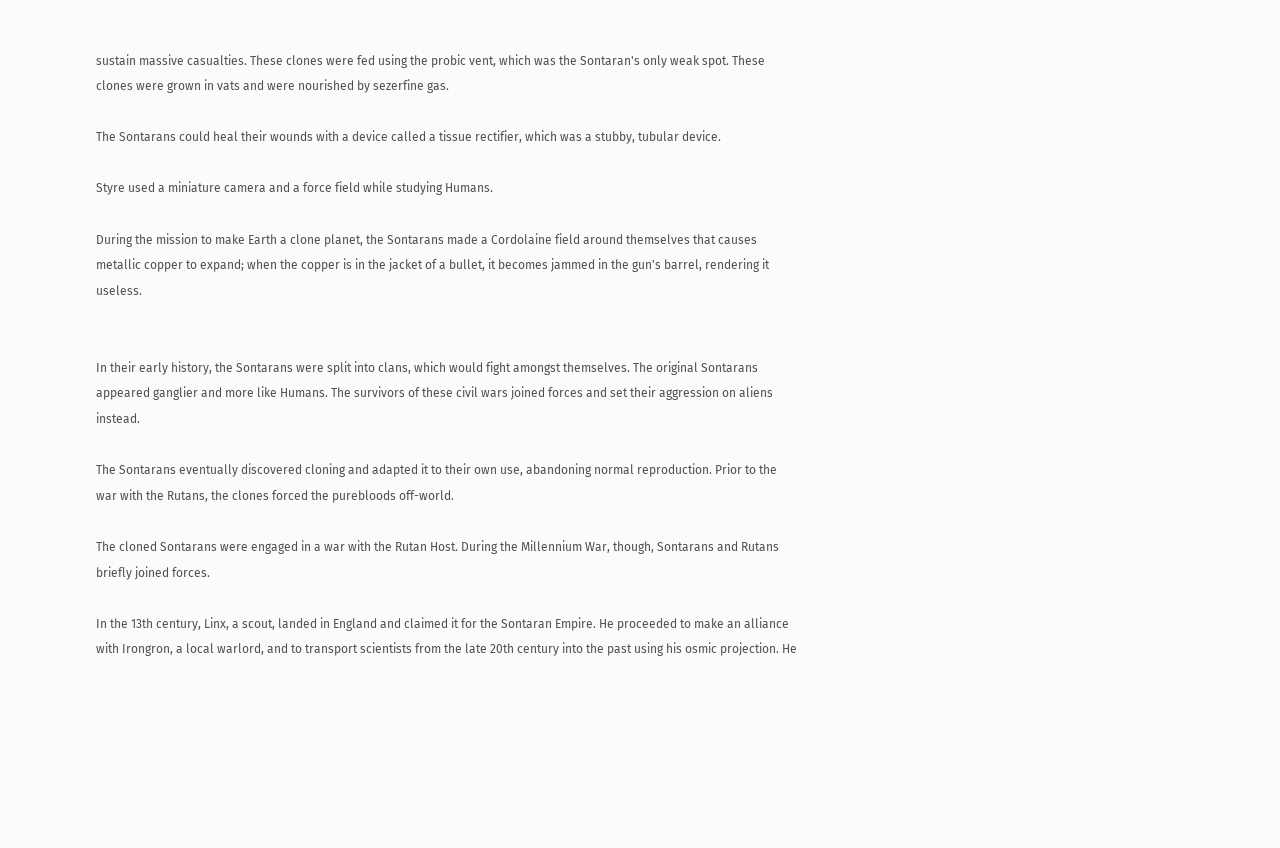sustain massive casualties. These clones were fed using the probic vent, which was the Sontaran's only weak spot. These clones were grown in vats and were nourished by sezerfine gas.

The Sontarans could heal their wounds with a device called a tissue rectifier, which was a stubby, tubular device.

Styre used a miniature camera and a force field while studying Humans.

During the mission to make Earth a clone planet, the Sontarans made a Cordolaine field around themselves that causes metallic copper to expand; when the copper is in the jacket of a bullet, it becomes jammed in the gun's barrel, rendering it useless.


In their early history, the Sontarans were split into clans, which would fight amongst themselves. The original Sontarans appeared ganglier and more like Humans. The survivors of these civil wars joined forces and set their aggression on aliens instead.

The Sontarans eventually discovered cloning and adapted it to their own use, abandoning normal reproduction. Prior to the war with the Rutans, the clones forced the purebloods off-world.

The cloned Sontarans were engaged in a war with the Rutan Host. During the Millennium War, though, Sontarans and Rutans briefly joined forces.

In the 13th century, Linx, a scout, landed in England and claimed it for the Sontaran Empire. He proceeded to make an alliance with Irongron, a local warlord, and to transport scientists from the late 20th century into the past using his osmic projection. He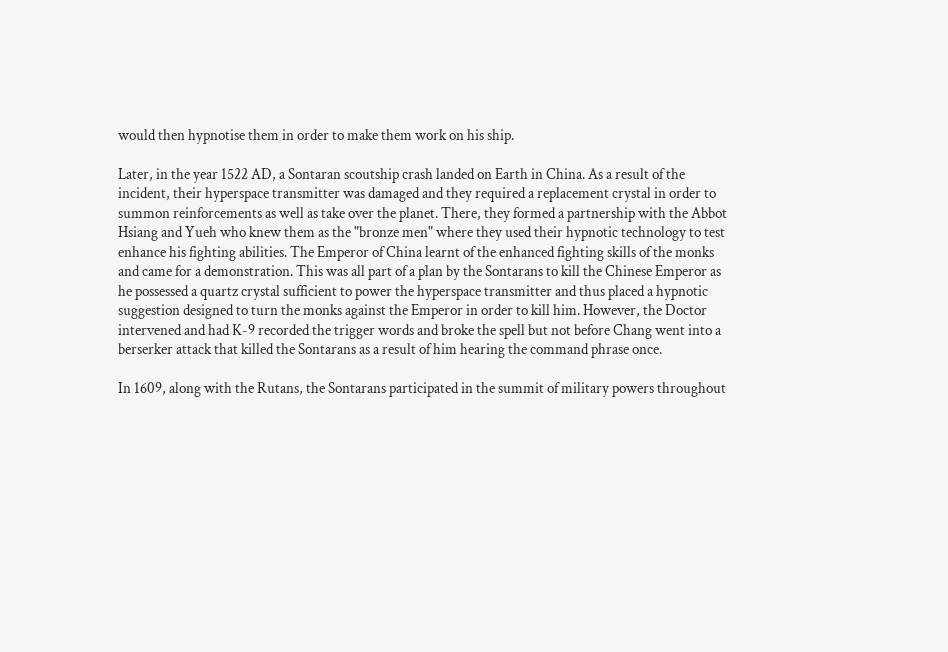would then hypnotise them in order to make them work on his ship.

Later, in the year 1522 AD, a Sontaran scoutship crash landed on Earth in China. As a result of the incident, their hyperspace transmitter was damaged and they required a replacement crystal in order to summon reinforcements as well as take over the planet. There, they formed a partnership with the Abbot Hsiang and Yueh who knew them as the "bronze men" where they used their hypnotic technology to test enhance his fighting abilities. The Emperor of China learnt of the enhanced fighting skills of the monks and came for a demonstration. This was all part of a plan by the Sontarans to kill the Chinese Emperor as he possessed a quartz crystal sufficient to power the hyperspace transmitter and thus placed a hypnotic suggestion designed to turn the monks against the Emperor in order to kill him. However, the Doctor intervened and had K-9 recorded the trigger words and broke the spell but not before Chang went into a berserker attack that killed the Sontarans as a result of him hearing the command phrase once.

In 1609, along with the Rutans, the Sontarans participated in the summit of military powers throughout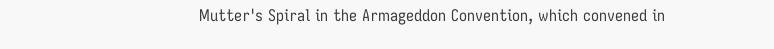Mutter's Spiral in the Armageddon Convention, which convened in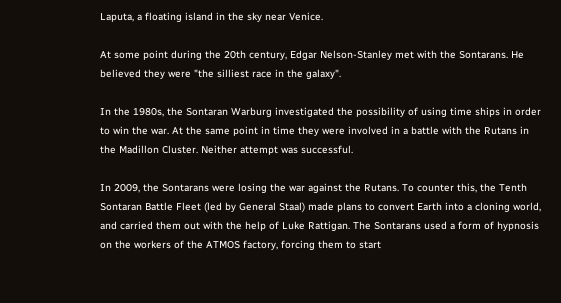Laputa, a floating island in the sky near Venice.

At some point during the 20th century, Edgar Nelson-Stanley met with the Sontarans. He believed they were "the silliest race in the galaxy".

In the 1980s, the Sontaran Warburg investigated the possibility of using time ships in order to win the war. At the same point in time they were involved in a battle with the Rutans in the Madillon Cluster. Neither attempt was successful.

In 2009, the Sontarans were losing the war against the Rutans. To counter this, the Tenth Sontaran Battle Fleet (led by General Staal) made plans to convert Earth into a cloning world, and carried them out with the help of Luke Rattigan. The Sontarans used a form of hypnosis on the workers of the ATMOS factory, forcing them to start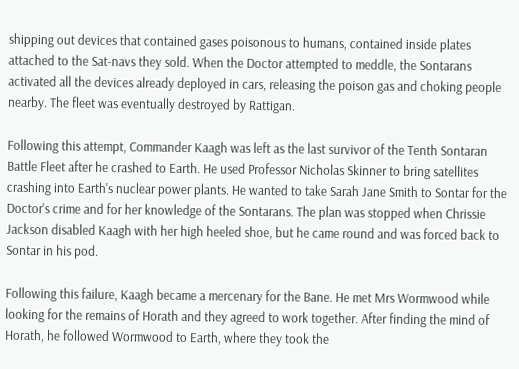shipping out devices that contained gases poisonous to humans, contained inside plates attached to the Sat-navs they sold. When the Doctor attempted to meddle, the Sontarans activated all the devices already deployed in cars, releasing the poison gas and choking people nearby. The fleet was eventually destroyed by Rattigan.

Following this attempt, Commander Kaagh was left as the last survivor of the Tenth Sontaran Battle Fleet after he crashed to Earth. He used Professor Nicholas Skinner to bring satellites crashing into Earth's nuclear power plants. He wanted to take Sarah Jane Smith to Sontar for the Doctor's crime and for her knowledge of the Sontarans. The plan was stopped when Chrissie Jackson disabled Kaagh with her high heeled shoe, but he came round and was forced back to Sontar in his pod.

Following this failure, Kaagh became a mercenary for the Bane. He met Mrs Wormwood while looking for the remains of Horath and they agreed to work together. After finding the mind of Horath, he followed Wormwood to Earth, where they took the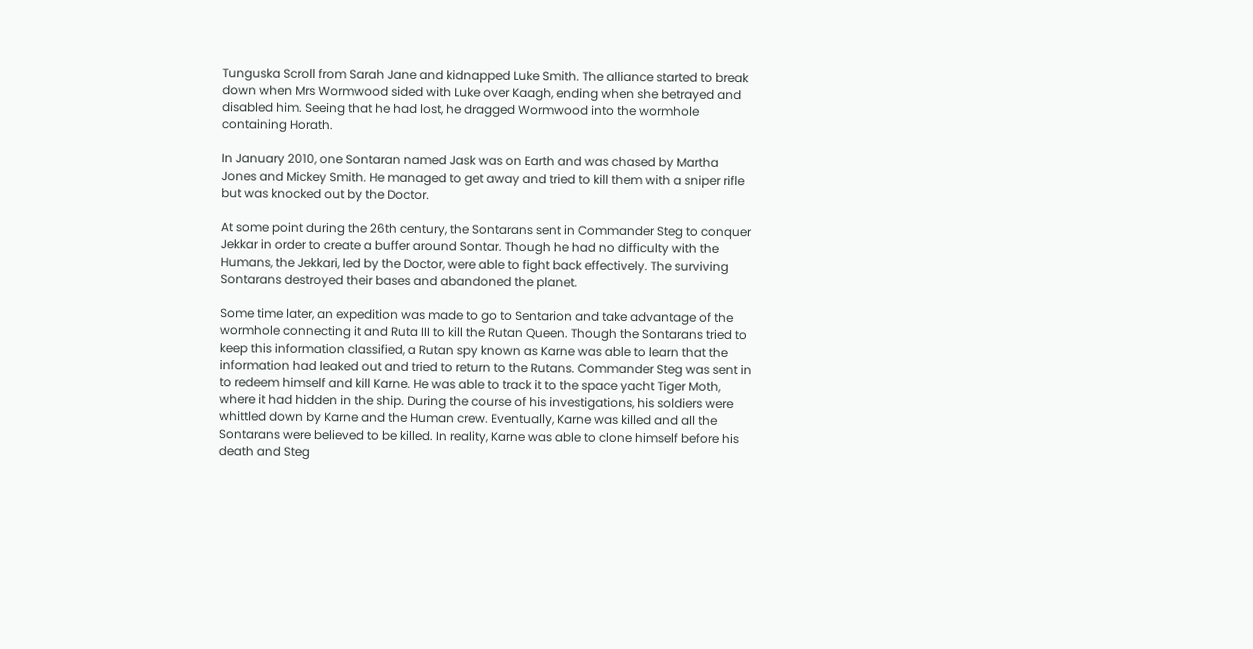Tunguska Scroll from Sarah Jane and kidnapped Luke Smith. The alliance started to break down when Mrs Wormwood sided with Luke over Kaagh, ending when she betrayed and disabled him. Seeing that he had lost, he dragged Wormwood into the wormhole containing Horath.

In January 2010, one Sontaran named Jask was on Earth and was chased by Martha Jones and Mickey Smith. He managed to get away and tried to kill them with a sniper rifle but was knocked out by the Doctor.

At some point during the 26th century, the Sontarans sent in Commander Steg to conquer Jekkar in order to create a buffer around Sontar. Though he had no difficulty with the Humans, the Jekkari, led by the Doctor, were able to fight back effectively. The surviving Sontarans destroyed their bases and abandoned the planet.

Some time later, an expedition was made to go to Sentarion and take advantage of the wormhole connecting it and Ruta III to kill the Rutan Queen. Though the Sontarans tried to keep this information classified, a Rutan spy known as Karne was able to learn that the information had leaked out and tried to return to the Rutans. Commander Steg was sent in to redeem himself and kill Karne. He was able to track it to the space yacht Tiger Moth, where it had hidden in the ship. During the course of his investigations, his soldiers were whittled down by Karne and the Human crew. Eventually, Karne was killed and all the Sontarans were believed to be killed. In reality, Karne was able to clone himself before his death and Steg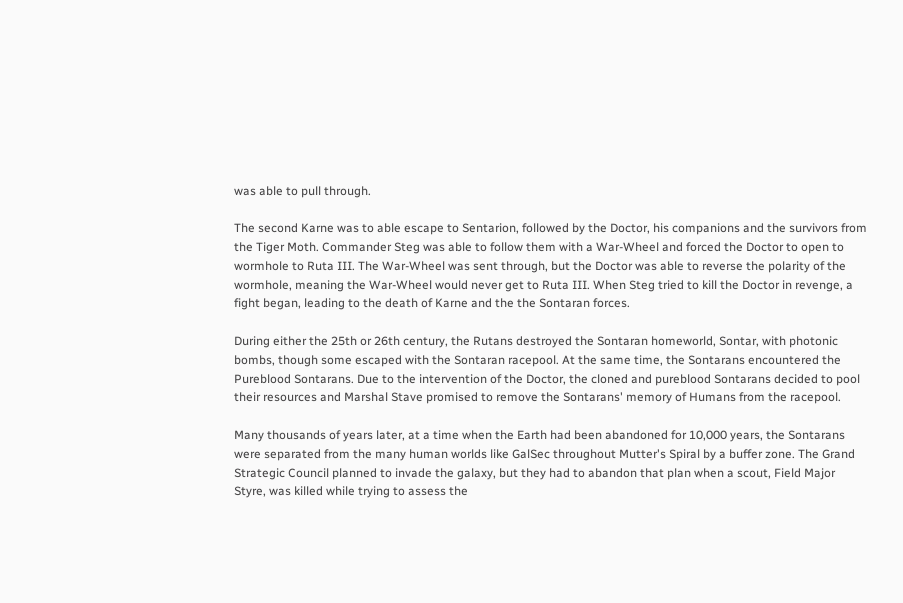was able to pull through.

The second Karne was to able escape to Sentarion, followed by the Doctor, his companions and the survivors from the Tiger Moth. Commander Steg was able to follow them with a War-Wheel and forced the Doctor to open to wormhole to Ruta III. The War-Wheel was sent through, but the Doctor was able to reverse the polarity of the wormhole, meaning the War-Wheel would never get to Ruta III. When Steg tried to kill the Doctor in revenge, a fight began, leading to the death of Karne and the the Sontaran forces.

During either the 25th or 26th century, the Rutans destroyed the Sontaran homeworld, Sontar, with photonic bombs, though some escaped with the Sontaran racepool. At the same time, the Sontarans encountered the Pureblood Sontarans. Due to the intervention of the Doctor, the cloned and pureblood Sontarans decided to pool their resources and Marshal Stave promised to remove the Sontarans' memory of Humans from the racepool.

Many thousands of years later, at a time when the Earth had been abandoned for 10,000 years, the Sontarans were separated from the many human worlds like GalSec throughout Mutter's Spiral by a buffer zone. The Grand Strategic Council planned to invade the galaxy, but they had to abandon that plan when a scout, Field Major Styre, was killed while trying to assess the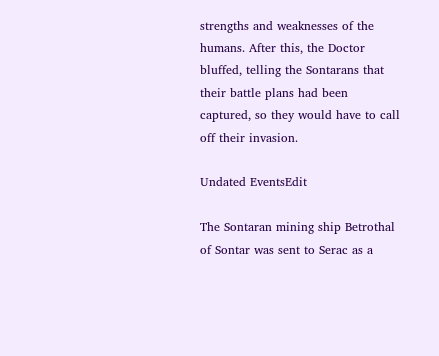strengths and weaknesses of the humans. After this, the Doctor bluffed, telling the Sontarans that their battle plans had been captured, so they would have to call off their invasion.

Undated EventsEdit

The Sontaran mining ship Betrothal of Sontar was sent to Serac as a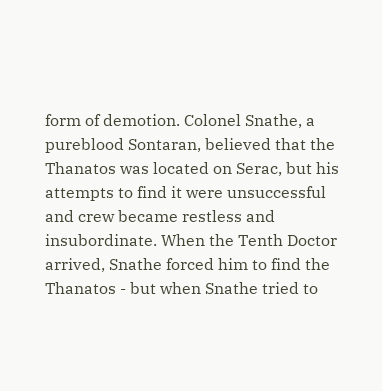form of demotion. Colonel Snathe, a pureblood Sontaran, believed that the Thanatos was located on Serac, but his attempts to find it were unsuccessful and crew became restless and insubordinate. When the Tenth Doctor arrived, Snathe forced him to find the Thanatos - but when Snathe tried to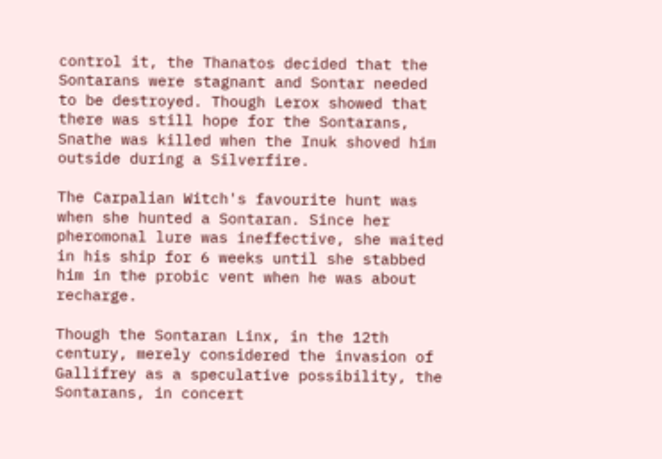control it, the Thanatos decided that the Sontarans were stagnant and Sontar needed to be destroyed. Though Lerox showed that there was still hope for the Sontarans, Snathe was killed when the Inuk shoved him outside during a Silverfire.

The Carpalian Witch's favourite hunt was when she hunted a Sontaran. Since her pheromonal lure was ineffective, she waited in his ship for 6 weeks until she stabbed him in the probic vent when he was about recharge.

Though the Sontaran Linx, in the 12th century, merely considered the invasion of Gallifrey as a speculative possibility, the Sontarans, in concert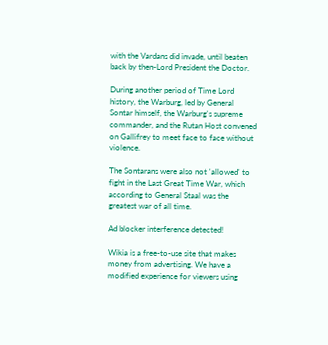with the Vardans did invade, until beaten back by then-Lord President the Doctor.

During another period of Time Lord history, the Warburg, led by General Sontar himself, the Warburg's supreme commander, and the Rutan Host convened on Gallifrey to meet face to face without violence.

The Sontarans were also not 'allowed' to fight in the Last Great Time War, which according to General Staal was the greatest war of all time.

Ad blocker interference detected!

Wikia is a free-to-use site that makes money from advertising. We have a modified experience for viewers using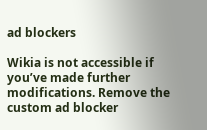ad blockers

Wikia is not accessible if you’ve made further modifications. Remove the custom ad blocker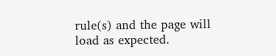rule(s) and the page will load as expected.